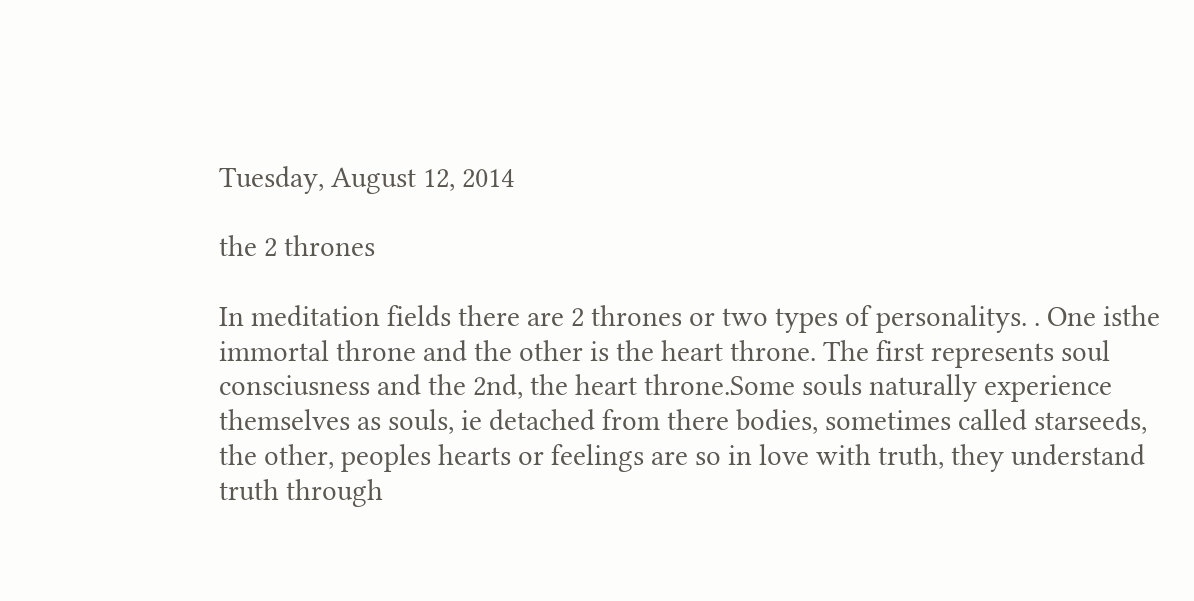Tuesday, August 12, 2014

the 2 thrones

In meditation fields there are 2 thrones or two types of personalitys. . One isthe immortal throne and the other is the heart throne. The first represents soul consciusness and the 2nd, the heart throne.Some souls naturally experience themselves as souls, ie detached from there bodies, sometimes called starseeds, the other, peoples hearts or feelings are so in love with truth, they understand truth through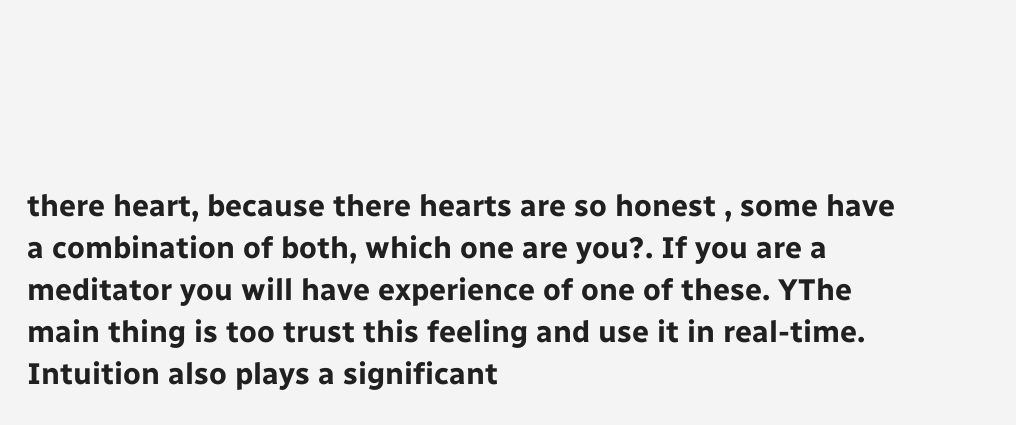there heart, because there hearts are so honest , some have a combination of both, which one are you?. If you are a meditator you will have experience of one of these. YThe main thing is too trust this feeling and use it in real-time. Intuition also plays a significant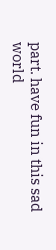part. have fun in this sad world